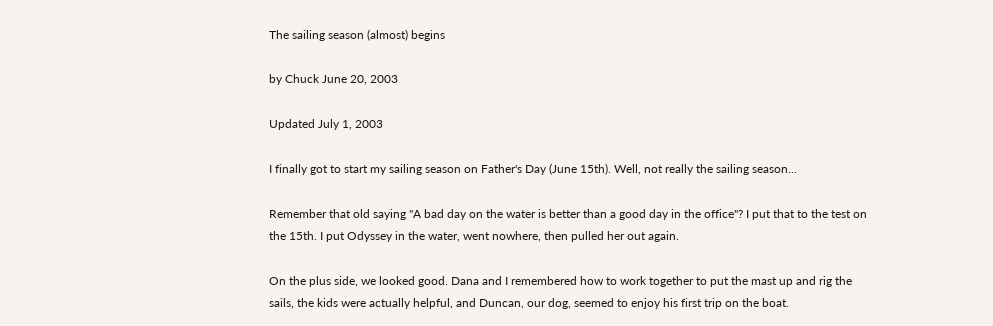The sailing season (almost) begins

by Chuck June 20, 2003

Updated July 1, 2003

I finally got to start my sailing season on Father's Day (June 15th). Well, not really the sailing season...

Remember that old saying "A bad day on the water is better than a good day in the office"? I put that to the test on the 15th. I put Odyssey in the water, went nowhere, then pulled her out again.

On the plus side, we looked good. Dana and I remembered how to work together to put the mast up and rig the sails, the kids were actually helpful, and Duncan, our dog, seemed to enjoy his first trip on the boat.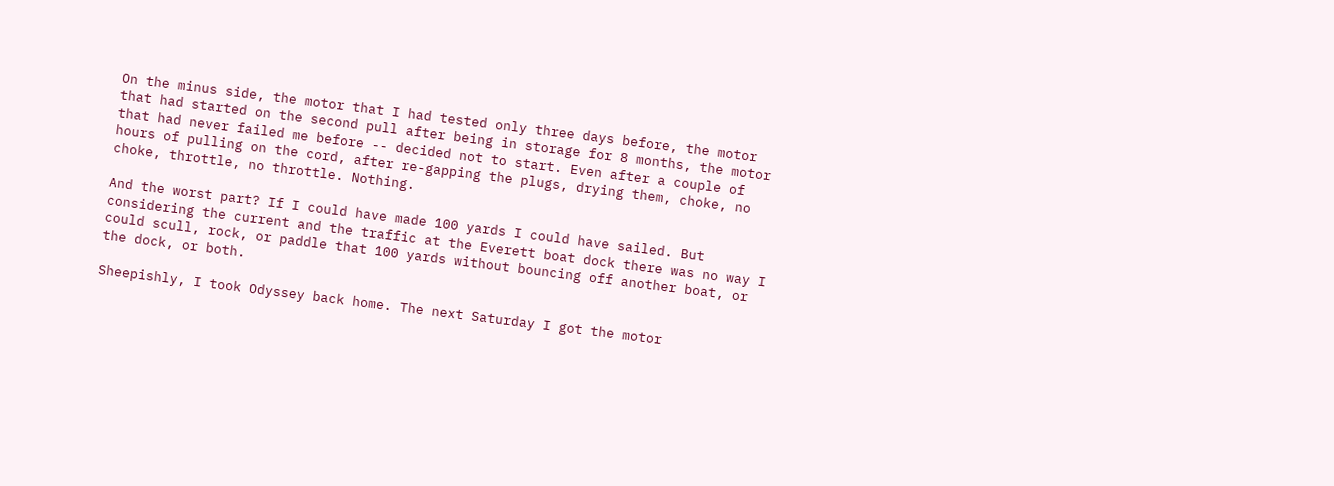On the minus side, the motor that I had tested only three days before, the motor that had started on the second pull after being in storage for 8 months, the motor that had never failed me before -- decided not to start. Even after a couple of hours of pulling on the cord, after re-gapping the plugs, drying them, choke, no choke, throttle, no throttle. Nothing.

And the worst part? If I could have made 100 yards I could have sailed. But considering the current and the traffic at the Everett boat dock there was no way I could scull, rock, or paddle that 100 yards without bouncing off another boat, or the dock, or both.

Sheepishly, I took Odyssey back home. The next Saturday I got the motor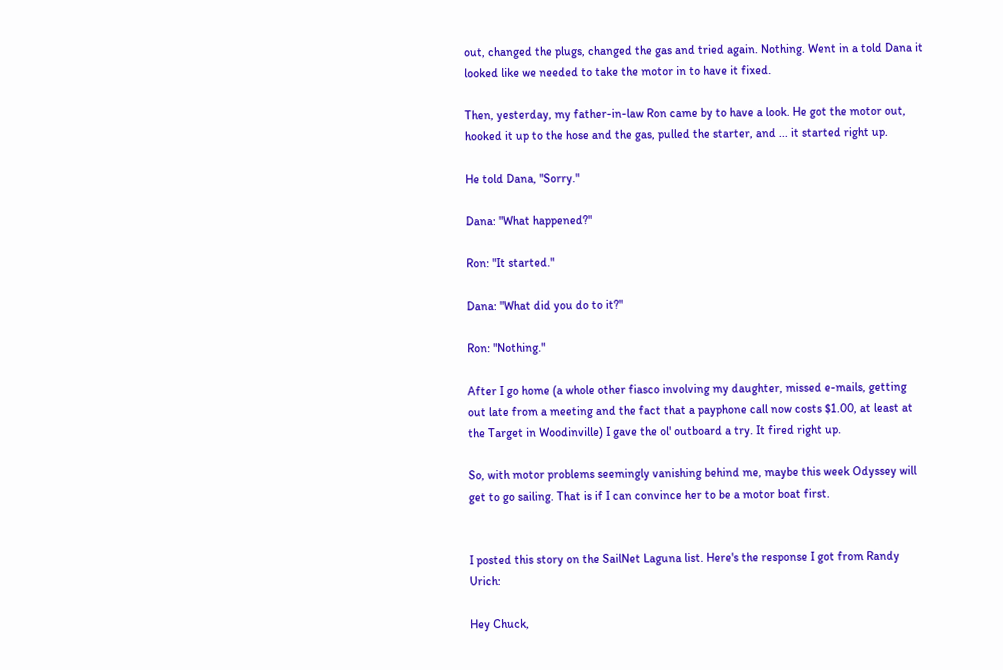out, changed the plugs, changed the gas and tried again. Nothing. Went in a told Dana it looked like we needed to take the motor in to have it fixed.

Then, yesterday, my father-in-law Ron came by to have a look. He got the motor out, hooked it up to the hose and the gas, pulled the starter, and ... it started right up.

He told Dana, "Sorry."

Dana: "What happened?"

Ron: "It started."

Dana: "What did you do to it?"

Ron: "Nothing."

After I go home (a whole other fiasco involving my daughter, missed e-mails, getting out late from a meeting and the fact that a payphone call now costs $1.00, at least at the Target in Woodinville) I gave the ol' outboard a try. It fired right up.

So, with motor problems seemingly vanishing behind me, maybe this week Odyssey will get to go sailing. That is if I can convince her to be a motor boat first.


I posted this story on the SailNet Laguna list. Here's the response I got from Randy Urich:

Hey Chuck,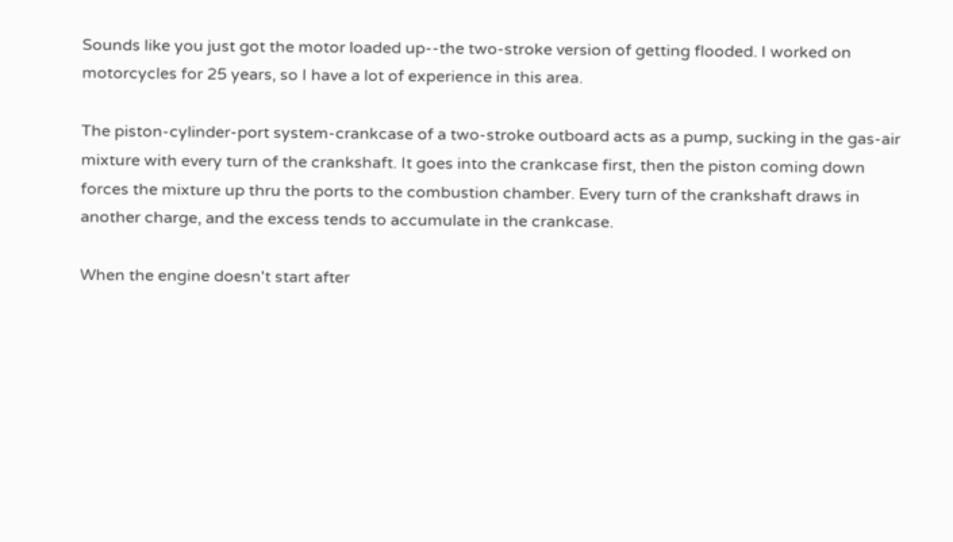Sounds like you just got the motor loaded up--the two-stroke version of getting flooded. I worked on motorcycles for 25 years, so I have a lot of experience in this area.

The piston-cylinder-port system-crankcase of a two-stroke outboard acts as a pump, sucking in the gas-air mixture with every turn of the crankshaft. It goes into the crankcase first, then the piston coming down forces the mixture up thru the ports to the combustion chamber. Every turn of the crankshaft draws in another charge, and the excess tends to accumulate in the crankcase.

When the engine doesn't start after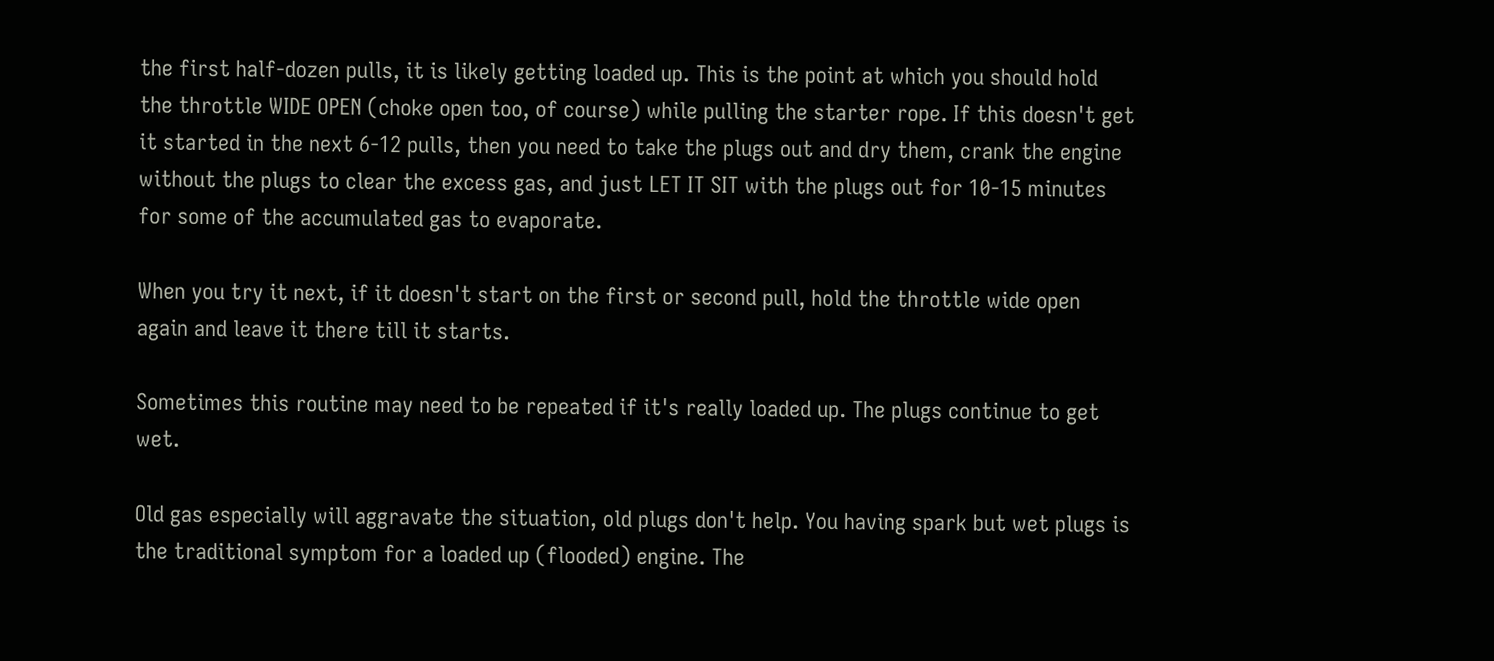the first half-dozen pulls, it is likely getting loaded up. This is the point at which you should hold the throttle WIDE OPEN (choke open too, of course) while pulling the starter rope. If this doesn't get it started in the next 6-12 pulls, then you need to take the plugs out and dry them, crank the engine without the plugs to clear the excess gas, and just LET IT SIT with the plugs out for 10-15 minutes for some of the accumulated gas to evaporate.

When you try it next, if it doesn't start on the first or second pull, hold the throttle wide open again and leave it there till it starts.

Sometimes this routine may need to be repeated if it's really loaded up. The plugs continue to get wet.

Old gas especially will aggravate the situation, old plugs don't help. You having spark but wet plugs is the traditional symptom for a loaded up (flooded) engine. The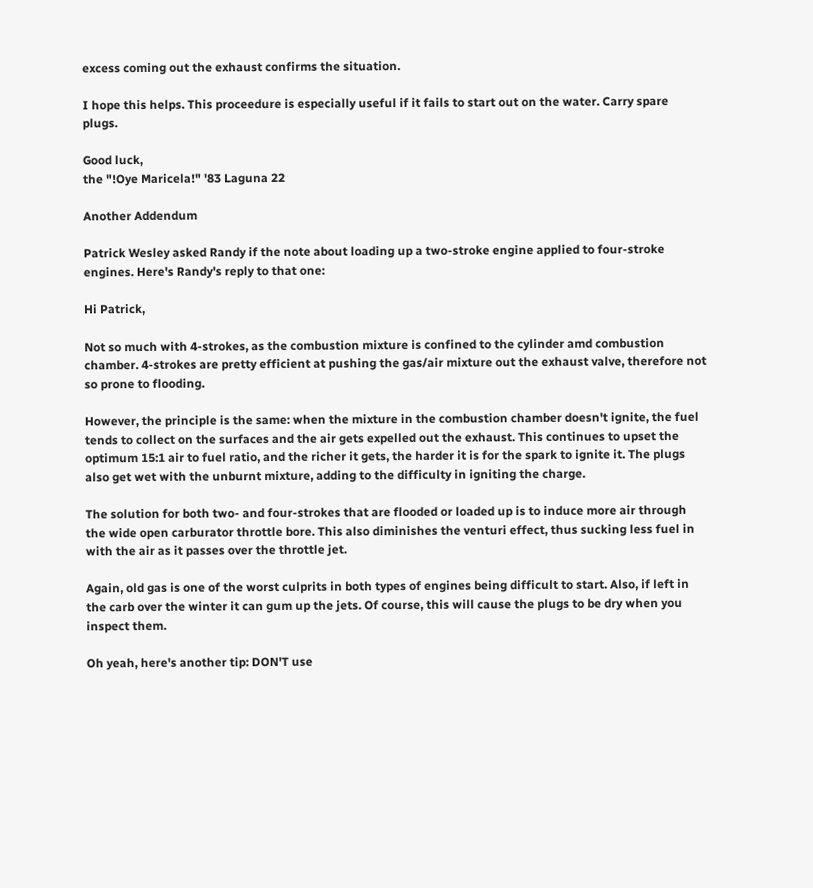excess coming out the exhaust confirms the situation.

I hope this helps. This proceedure is especially useful if it fails to start out on the water. Carry spare plugs.

Good luck,
the "!Oye Maricela!" '83 Laguna 22

Another Addendum

Patrick Wesley asked Randy if the note about loading up a two-stroke engine applied to four-stroke engines. Here's Randy's reply to that one:

Hi Patrick,

Not so much with 4-strokes, as the combustion mixture is confined to the cylinder amd combustion chamber. 4-strokes are pretty efficient at pushing the gas/air mixture out the exhaust valve, therefore not so prone to flooding.

However, the principle is the same: when the mixture in the combustion chamber doesn't ignite, the fuel tends to collect on the surfaces and the air gets expelled out the exhaust. This continues to upset the optimum 15:1 air to fuel ratio, and the richer it gets, the harder it is for the spark to ignite it. The plugs also get wet with the unburnt mixture, adding to the difficulty in igniting the charge.

The solution for both two- and four-strokes that are flooded or loaded up is to induce more air through the wide open carburator throttle bore. This also diminishes the venturi effect, thus sucking less fuel in with the air as it passes over the throttle jet.

Again, old gas is one of the worst culprits in both types of engines being difficult to start. Also, if left in the carb over the winter it can gum up the jets. Of course, this will cause the plugs to be dry when you inspect them.

Oh yeah, here's another tip: DON'T use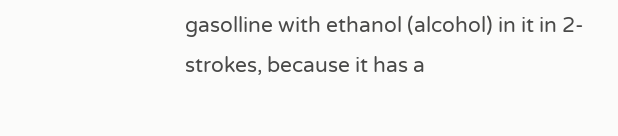gasolline with ethanol (alcohol) in it in 2-strokes, because it has a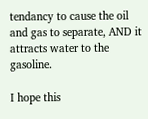tendancy to cause the oil and gas to separate, AND it attracts water to the gasoline.

I hope this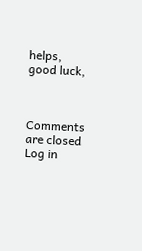helps, good luck,



Comments are closed
Log in